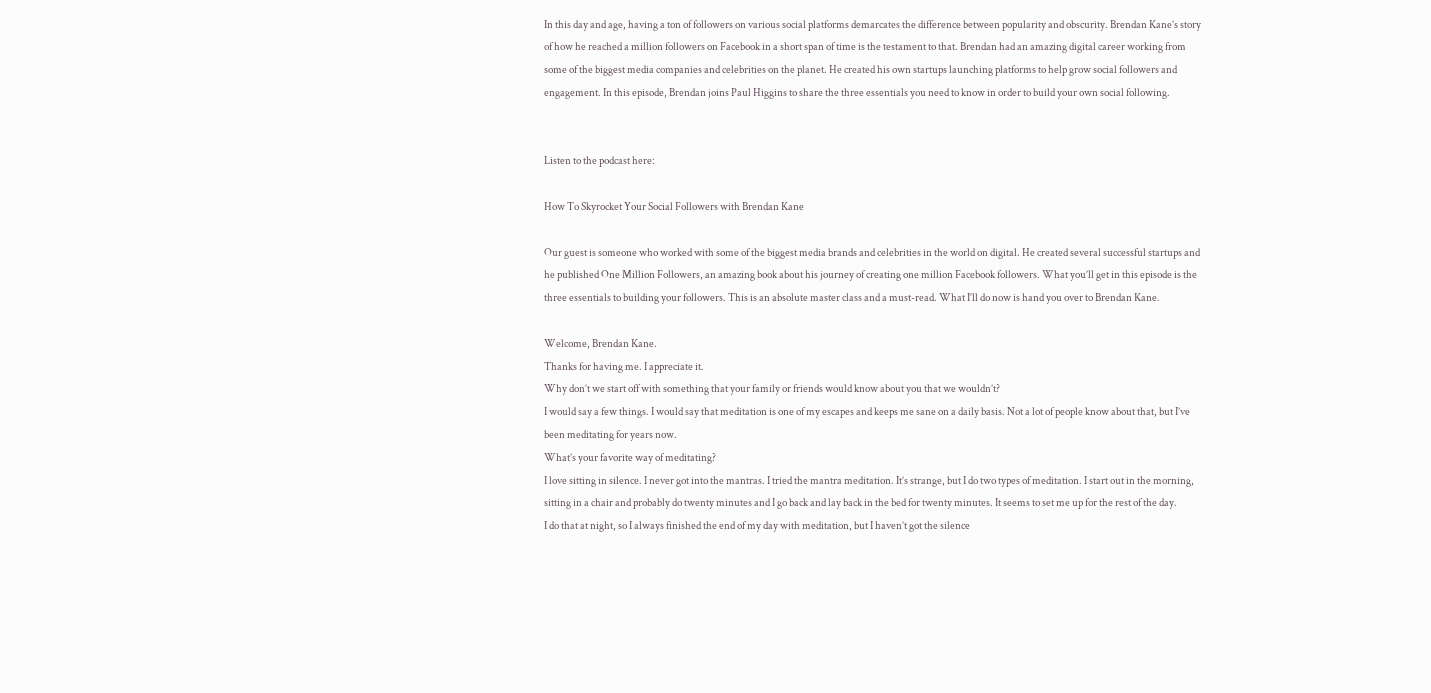In this day and age, having a ton of followers on various social platforms demarcates the difference between popularity and obscurity. Brendan Kane’s story of how he reached a million followers on Facebook in a short span of time is the testament to that. Brendan had an amazing digital career working from some of the biggest media companies and celebrities on the planet. He created his own startups launching platforms to help grow social followers and engagement. In this episode, Brendan joins Paul Higgins to share the three essentials you need to know in order to build your own social following.


Listen to the podcast here:

How To Skyrocket Your Social Followers with Brendan Kane

Our guest is someone who worked with some of the biggest media brands and celebrities in the world on digital. He created several successful startups and he published One Million Followers, an amazing book about his journey of creating one million Facebook followers. What you’ll get in this episode is the three essentials to building your followers. This is an absolute master class and a must-read. What I’ll do now is hand you over to Brendan Kane.

Welcome, Brendan Kane.
Thanks for having me. I appreciate it.
Why don’t we start off with something that your family or friends would know about you that we wouldn’t?
I would say a few things. I would say that meditation is one of my escapes and keeps me sane on a daily basis. Not a lot of people know about that, but I’ve been meditating for years now.
What’s your favorite way of meditating?
I love sitting in silence. I never got into the mantras. I tried the mantra meditation. It’s strange, but I do two types of meditation. I start out in the morning, sitting in a chair and probably do twenty minutes and I go back and lay back in the bed for twenty minutes. It seems to set me up for the rest of the day.
I do that at night, so I always finished the end of my day with meditation, but I haven’t got the silence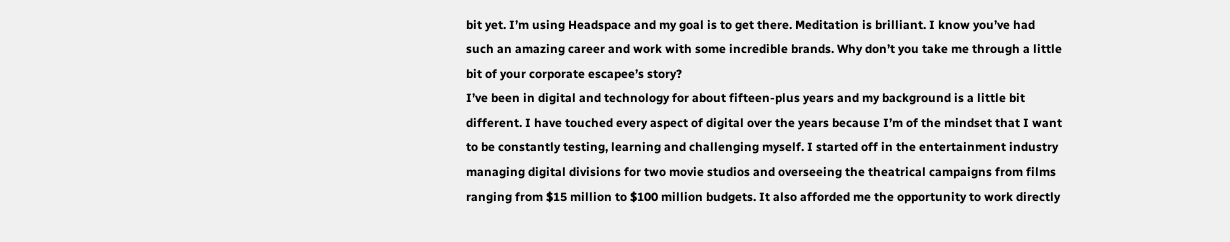bit yet. I’m using Headspace and my goal is to get there. Meditation is brilliant. I know you’ve had such an amazing career and work with some incredible brands. Why don’t you take me through a little bit of your corporate escapee’s story?
I’ve been in digital and technology for about fifteen-plus years and my background is a little bit different. I have touched every aspect of digital over the years because I’m of the mindset that I want to be constantly testing, learning and challenging myself. I started off in the entertainment industry managing digital divisions for two movie studios and overseeing the theatrical campaigns from films ranging from $15 million to $100 million budgets. It also afforded me the opportunity to work directly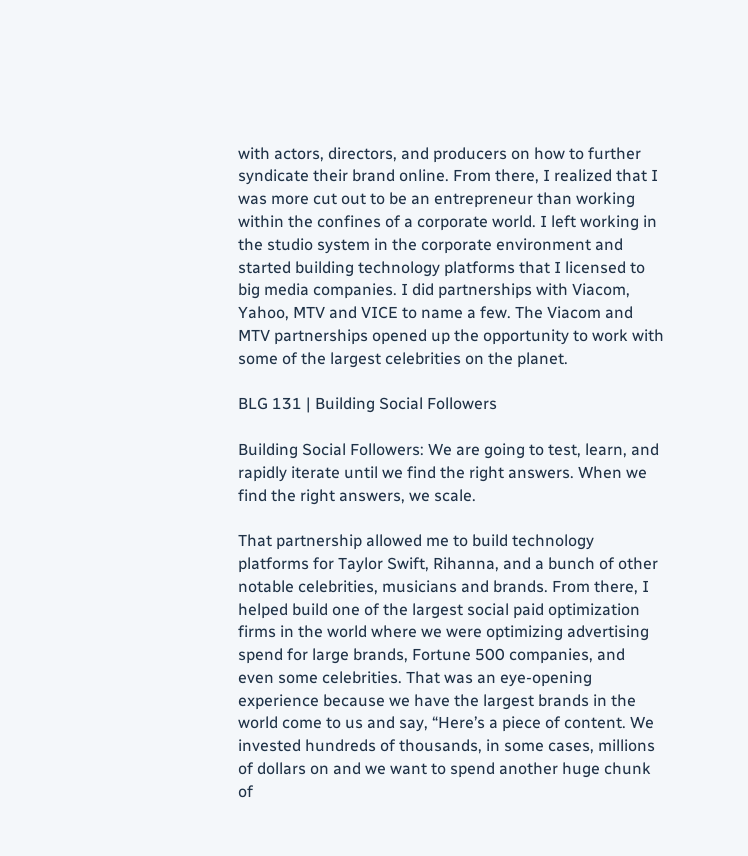with actors, directors, and producers on how to further syndicate their brand online. From there, I realized that I was more cut out to be an entrepreneur than working within the confines of a corporate world. I left working in the studio system in the corporate environment and started building technology platforms that I licensed to big media companies. I did partnerships with Viacom, Yahoo, MTV and VICE to name a few. The Viacom and MTV partnerships opened up the opportunity to work with some of the largest celebrities on the planet.

BLG 131 | Building Social Followers

Building Social Followers: We are going to test, learn, and rapidly iterate until we find the right answers. When we find the right answers, we scale.

That partnership allowed me to build technology platforms for Taylor Swift, Rihanna, and a bunch of other notable celebrities, musicians and brands. From there, I helped build one of the largest social paid optimization firms in the world where we were optimizing advertising spend for large brands, Fortune 500 companies, and even some celebrities. That was an eye-opening experience because we have the largest brands in the world come to us and say, “Here’s a piece of content. We invested hundreds of thousands, in some cases, millions of dollars on and we want to spend another huge chunk of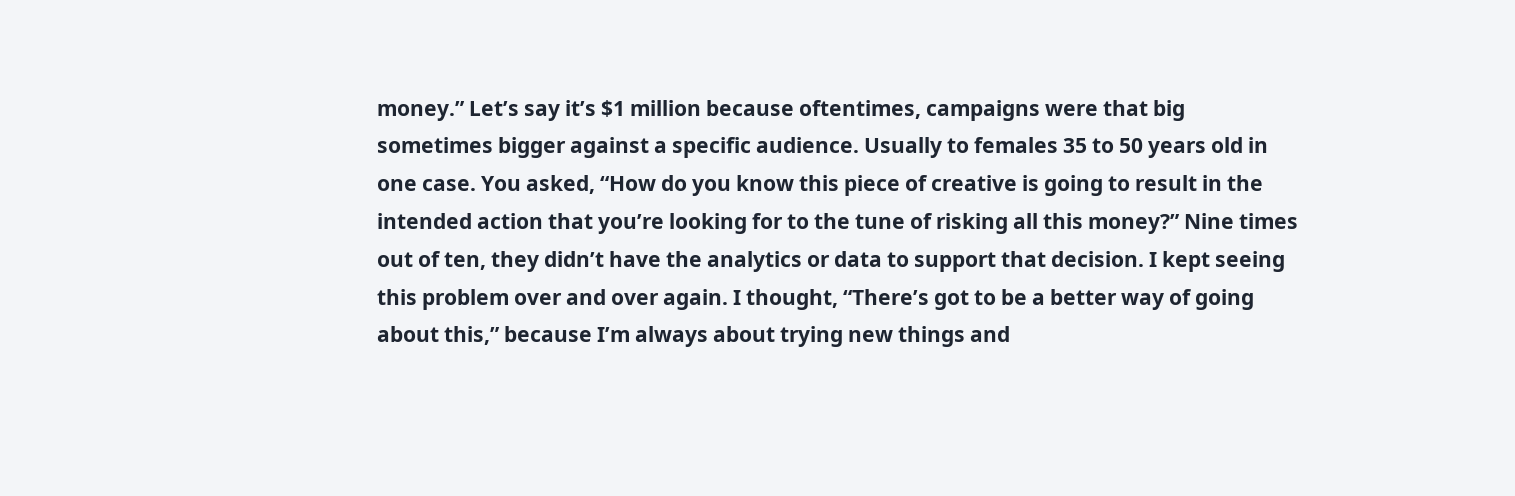money.” Let’s say it’s $1 million because oftentimes, campaigns were that big sometimes bigger against a specific audience. Usually to females 35 to 50 years old in one case. You asked, “How do you know this piece of creative is going to result in the intended action that you’re looking for to the tune of risking all this money?” Nine times out of ten, they didn’t have the analytics or data to support that decision. I kept seeing this problem over and over again. I thought, “There’s got to be a better way of going about this,” because I’m always about trying new things and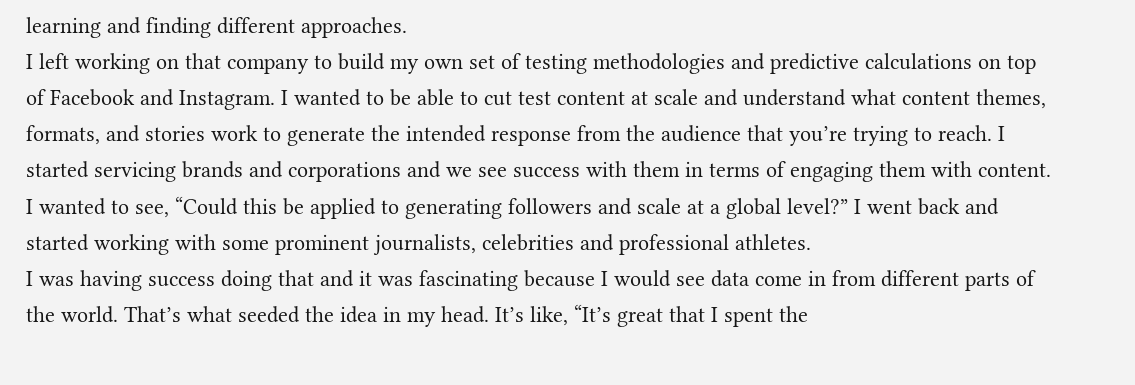learning and finding different approaches.
I left working on that company to build my own set of testing methodologies and predictive calculations on top of Facebook and Instagram. I wanted to be able to cut test content at scale and understand what content themes, formats, and stories work to generate the intended response from the audience that you’re trying to reach. I started servicing brands and corporations and we see success with them in terms of engaging them with content. I wanted to see, “Could this be applied to generating followers and scale at a global level?” I went back and started working with some prominent journalists, celebrities and professional athletes.
I was having success doing that and it was fascinating because I would see data come in from different parts of the world. That’s what seeded the idea in my head. It’s like, “It’s great that I spent the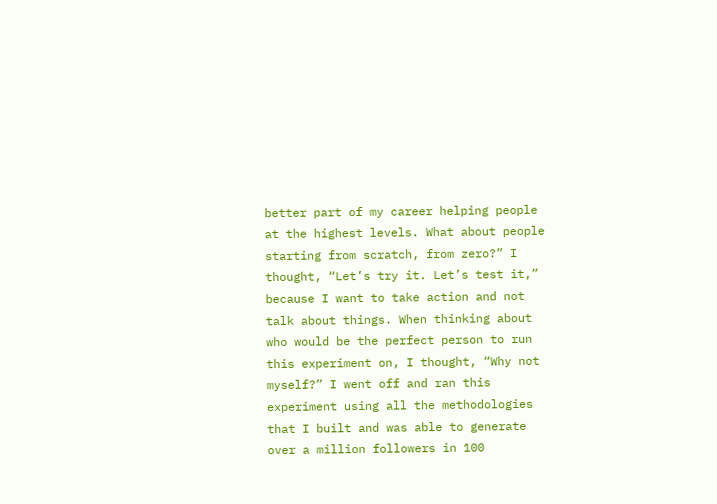better part of my career helping people at the highest levels. What about people starting from scratch, from zero?” I thought, “Let’s try it. Let’s test it,” because I want to take action and not talk about things. When thinking about who would be the perfect person to run this experiment on, I thought, “Why not myself?” I went off and ran this experiment using all the methodologies that I built and was able to generate over a million followers in 100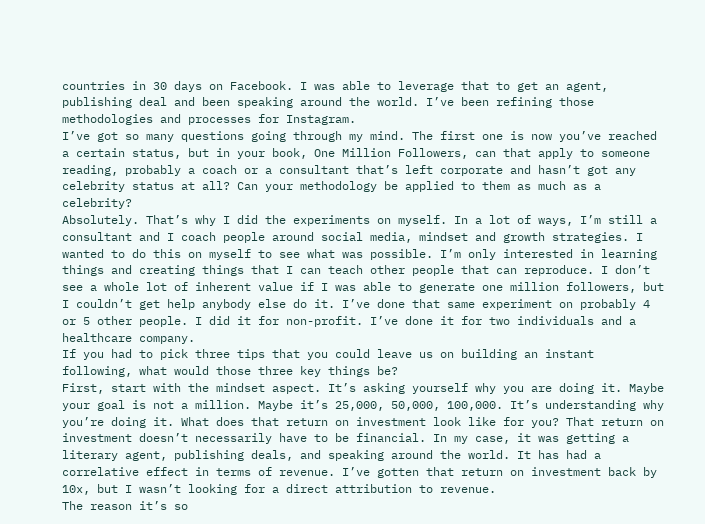countries in 30 days on Facebook. I was able to leverage that to get an agent, publishing deal and been speaking around the world. I’ve been refining those methodologies and processes for Instagram.
I’ve got so many questions going through my mind. The first one is now you’ve reached a certain status, but in your book, One Million Followers, can that apply to someone reading, probably a coach or a consultant that’s left corporate and hasn’t got any celebrity status at all? Can your methodology be applied to them as much as a celebrity?
Absolutely. That’s why I did the experiments on myself. In a lot of ways, I’m still a consultant and I coach people around social media, mindset and growth strategies. I wanted to do this on myself to see what was possible. I’m only interested in learning things and creating things that I can teach other people that can reproduce. I don’t see a whole lot of inherent value if I was able to generate one million followers, but I couldn’t get help anybody else do it. I’ve done that same experiment on probably 4 or 5 other people. I did it for non-profit. I’ve done it for two individuals and a healthcare company.
If you had to pick three tips that you could leave us on building an instant following, what would those three key things be?
First, start with the mindset aspect. It’s asking yourself why you are doing it. Maybe your goal is not a million. Maybe it’s 25,000, 50,000, 100,000. It’s understanding why you’re doing it. What does that return on investment look like for you? That return on investment doesn’t necessarily have to be financial. In my case, it was getting a literary agent, publishing deals, and speaking around the world. It has had a correlative effect in terms of revenue. I’ve gotten that return on investment back by 10x, but I wasn’t looking for a direct attribution to revenue.
The reason it’s so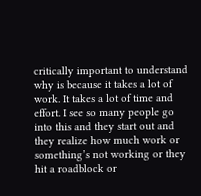critically important to understand why is because it takes a lot of work. It takes a lot of time and effort. I see so many people go into this and they start out and they realize how much work or something’s not working or they hit a roadblock or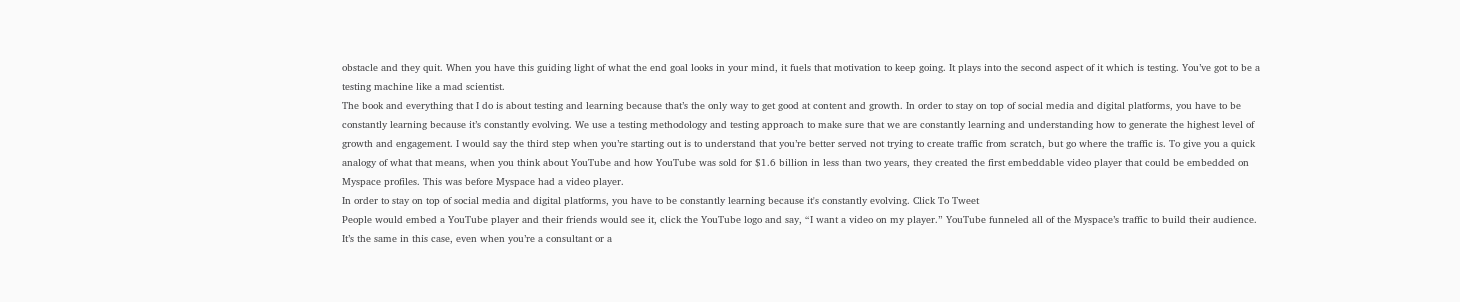obstacle and they quit. When you have this guiding light of what the end goal looks in your mind, it fuels that motivation to keep going. It plays into the second aspect of it which is testing. You’ve got to be a testing machine like a mad scientist.
The book and everything that I do is about testing and learning because that’s the only way to get good at content and growth. In order to stay on top of social media and digital platforms, you have to be constantly learning because it’s constantly evolving. We use a testing methodology and testing approach to make sure that we are constantly learning and understanding how to generate the highest level of growth and engagement. I would say the third step when you’re starting out is to understand that you’re better served not trying to create traffic from scratch, but go where the traffic is. To give you a quick analogy of what that means, when you think about YouTube and how YouTube was sold for $1.6 billion in less than two years, they created the first embeddable video player that could be embedded on Myspace profiles. This was before Myspace had a video player.
In order to stay on top of social media and digital platforms, you have to be constantly learning because it's constantly evolving. Click To Tweet
People would embed a YouTube player and their friends would see it, click the YouTube logo and say, “I want a video on my player.” YouTube funneled all of the Myspace’s traffic to build their audience. It’s the same in this case, even when you’re a consultant or a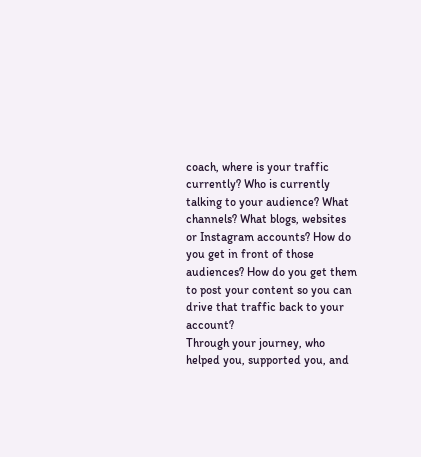coach, where is your traffic currently? Who is currently talking to your audience? What channels? What blogs, websites or Instagram accounts? How do you get in front of those audiences? How do you get them to post your content so you can drive that traffic back to your account?
Through your journey, who helped you, supported you, and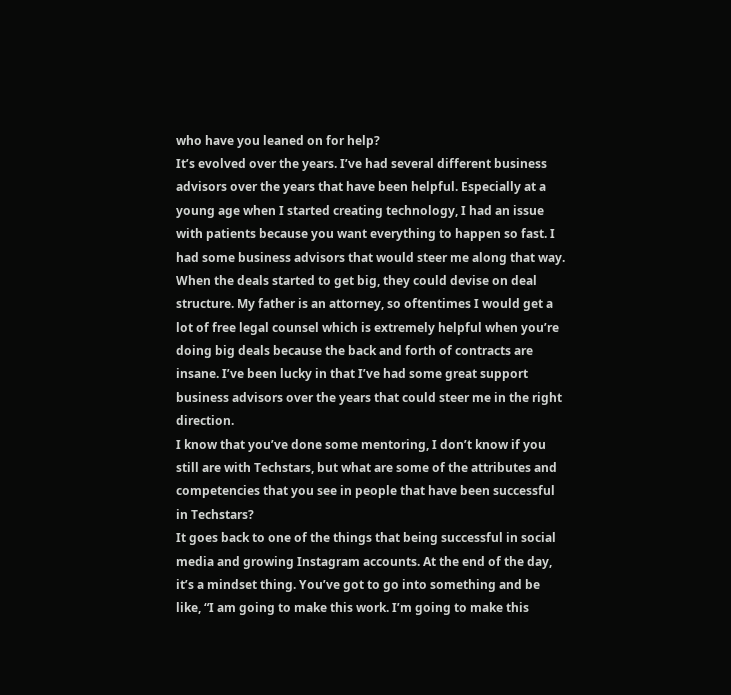who have you leaned on for help?
It’s evolved over the years. I’ve had several different business advisors over the years that have been helpful. Especially at a young age when I started creating technology, I had an issue with patients because you want everything to happen so fast. I had some business advisors that would steer me along that way. When the deals started to get big, they could devise on deal structure. My father is an attorney, so oftentimes I would get a lot of free legal counsel which is extremely helpful when you’re doing big deals because the back and forth of contracts are insane. I’ve been lucky in that I’ve had some great support business advisors over the years that could steer me in the right direction.
I know that you’ve done some mentoring, I don’t know if you still are with Techstars, but what are some of the attributes and competencies that you see in people that have been successful in Techstars?
It goes back to one of the things that being successful in social media and growing Instagram accounts. At the end of the day, it’s a mindset thing. You’ve got to go into something and be like, “I am going to make this work. I’m going to make this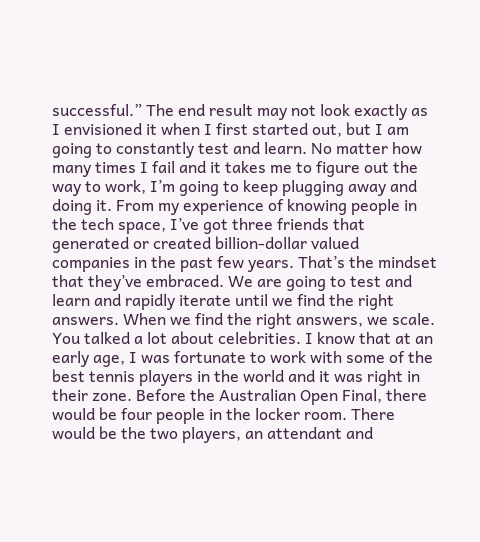successful.” The end result may not look exactly as I envisioned it when I first started out, but I am going to constantly test and learn. No matter how many times I fail and it takes me to figure out the way to work, I’m going to keep plugging away and doing it. From my experience of knowing people in the tech space, I’ve got three friends that generated or created billion-dollar valued companies in the past few years. That’s the mindset that they’ve embraced. We are going to test and learn and rapidly iterate until we find the right answers. When we find the right answers, we scale.
You talked a lot about celebrities. I know that at an early age, I was fortunate to work with some of the best tennis players in the world and it was right in their zone. Before the Australian Open Final, there would be four people in the locker room. There would be the two players, an attendant and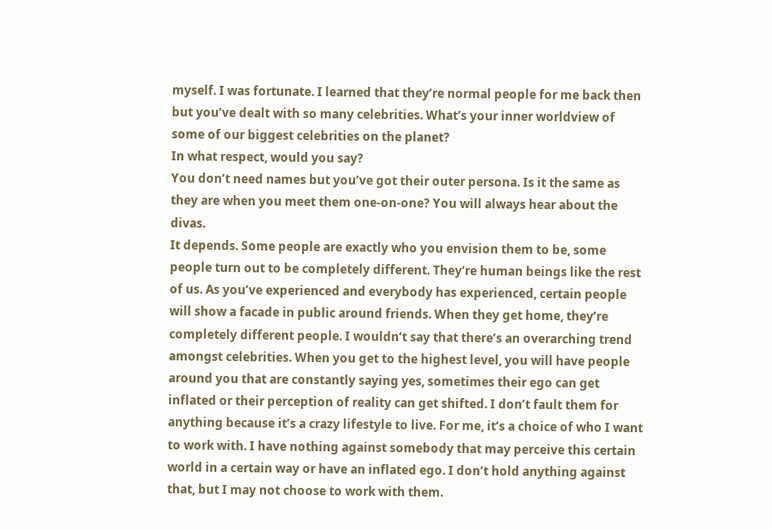myself. I was fortunate. I learned that they’re normal people for me back then but you’ve dealt with so many celebrities. What’s your inner worldview of some of our biggest celebrities on the planet?
In what respect, would you say?
You don’t need names but you’ve got their outer persona. Is it the same as they are when you meet them one-on-one? You will always hear about the divas.
It depends. Some people are exactly who you envision them to be, some people turn out to be completely different. They’re human beings like the rest of us. As you’ve experienced and everybody has experienced, certain people will show a facade in public around friends. When they get home, they’re completely different people. I wouldn’t say that there’s an overarching trend amongst celebrities. When you get to the highest level, you will have people around you that are constantly saying yes, sometimes their ego can get inflated or their perception of reality can get shifted. I don’t fault them for anything because it’s a crazy lifestyle to live. For me, it’s a choice of who I want to work with. I have nothing against somebody that may perceive this certain world in a certain way or have an inflated ego. I don’t hold anything against that, but I may not choose to work with them.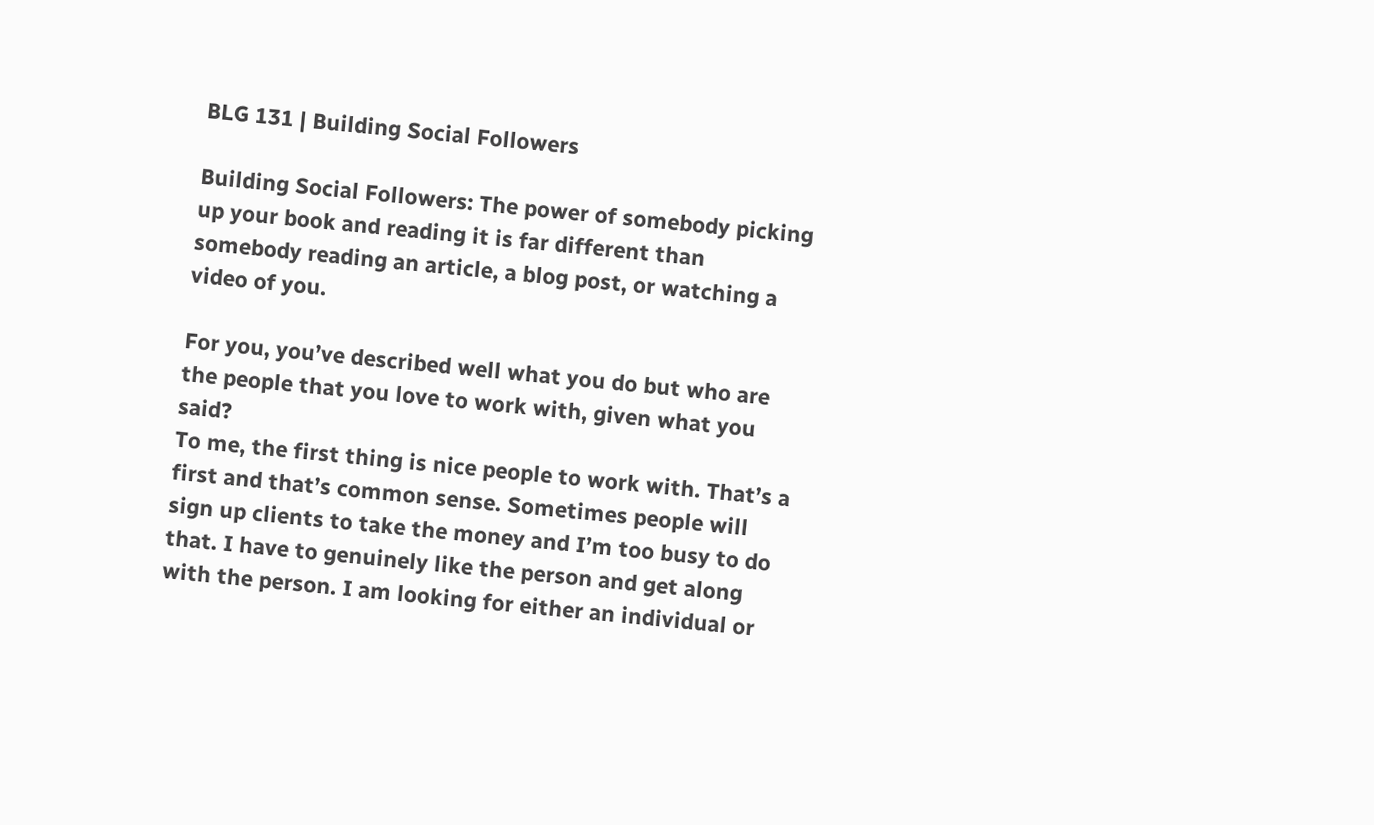BLG 131 | Building Social Followers

Building Social Followers: The power of somebody picking up your book and reading it is far different than somebody reading an article, a blog post, or watching a video of you.

For you, you’ve described well what you do but who are the people that you love to work with, given what you said?
To me, the first thing is nice people to work with. That’s a first and that’s common sense. Sometimes people will sign up clients to take the money and I’m too busy to do that. I have to genuinely like the person and get along with the person. I am looking for either an individual or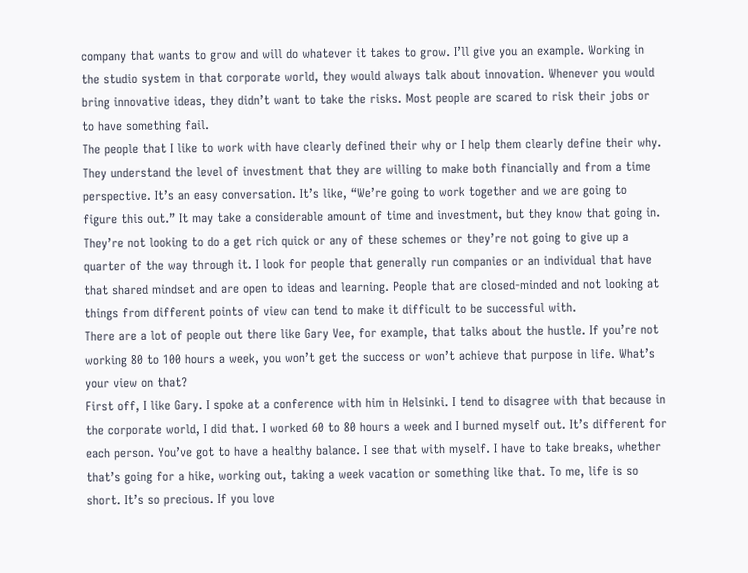company that wants to grow and will do whatever it takes to grow. I’ll give you an example. Working in the studio system in that corporate world, they would always talk about innovation. Whenever you would bring innovative ideas, they didn’t want to take the risks. Most people are scared to risk their jobs or to have something fail.
The people that I like to work with have clearly defined their why or I help them clearly define their why. They understand the level of investment that they are willing to make both financially and from a time perspective. It’s an easy conversation. It’s like, “We’re going to work together and we are going to figure this out.” It may take a considerable amount of time and investment, but they know that going in. They’re not looking to do a get rich quick or any of these schemes or they’re not going to give up a quarter of the way through it. I look for people that generally run companies or an individual that have that shared mindset and are open to ideas and learning. People that are closed-minded and not looking at things from different points of view can tend to make it difficult to be successful with.
There are a lot of people out there like Gary Vee, for example, that talks about the hustle. If you’re not working 80 to 100 hours a week, you won’t get the success or won’t achieve that purpose in life. What’s your view on that?
First off, I like Gary. I spoke at a conference with him in Helsinki. I tend to disagree with that because in the corporate world, I did that. I worked 60 to 80 hours a week and I burned myself out. It’s different for each person. You’ve got to have a healthy balance. I see that with myself. I have to take breaks, whether that’s going for a hike, working out, taking a week vacation or something like that. To me, life is so short. It’s so precious. If you love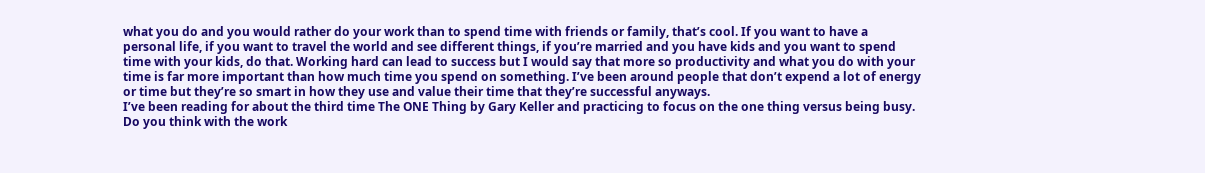what you do and you would rather do your work than to spend time with friends or family, that’s cool. If you want to have a personal life, if you want to travel the world and see different things, if you’re married and you have kids and you want to spend time with your kids, do that. Working hard can lead to success but I would say that more so productivity and what you do with your time is far more important than how much time you spend on something. I’ve been around people that don’t expend a lot of energy or time but they’re so smart in how they use and value their time that they’re successful anyways.
I’ve been reading for about the third time The ONE Thing by Gary Keller and practicing to focus on the one thing versus being busy. Do you think with the work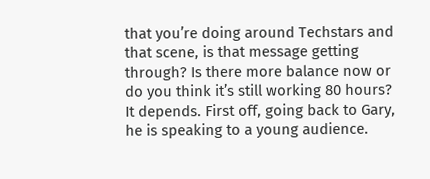that you’re doing around Techstars and that scene, is that message getting through? Is there more balance now or do you think it’s still working 80 hours?
It depends. First off, going back to Gary, he is speaking to a young audience.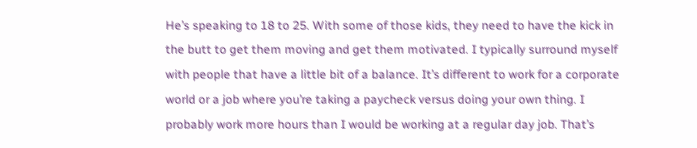He’s speaking to 18 to 25. With some of those kids, they need to have the kick in the butt to get them moving and get them motivated. I typically surround myself with people that have a little bit of a balance. It’s different to work for a corporate world or a job where you’re taking a paycheck versus doing your own thing. I probably work more hours than I would be working at a regular day job. That’s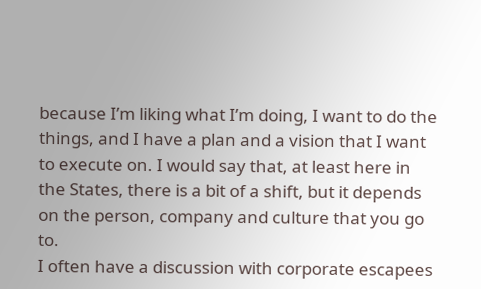because I’m liking what I’m doing, I want to do the things, and I have a plan and a vision that I want to execute on. I would say that, at least here in the States, there is a bit of a shift, but it depends on the person, company and culture that you go to.
I often have a discussion with corporate escapees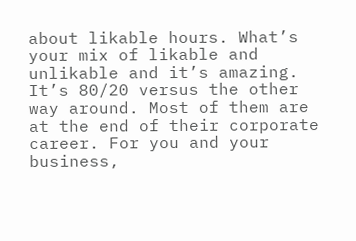about likable hours. What’s your mix of likable and unlikable and it’s amazing. It’s 80/20 versus the other way around. Most of them are at the end of their corporate career. For you and your business,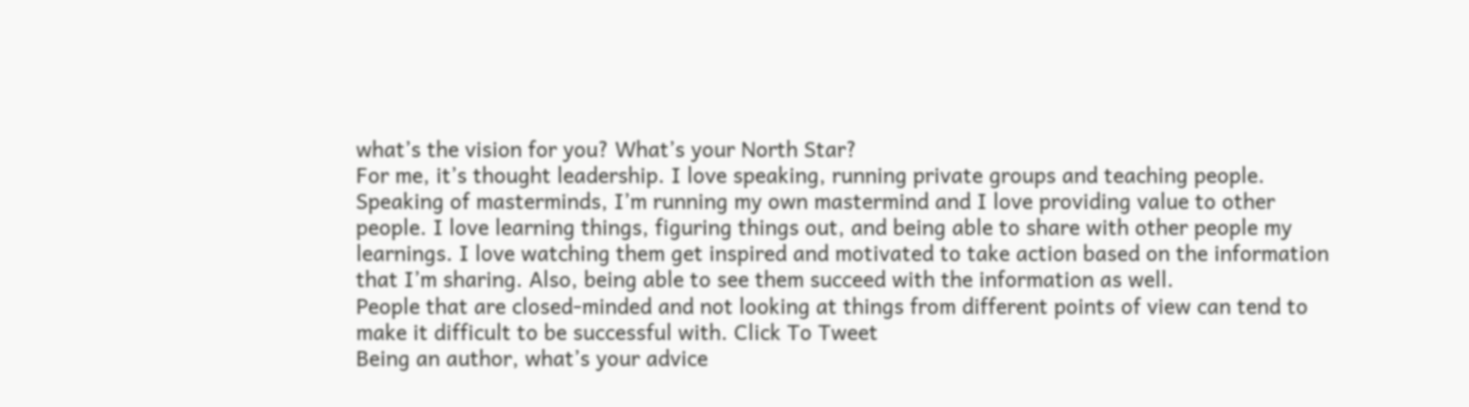what’s the vision for you? What’s your North Star?
For me, it’s thought leadership. I love speaking, running private groups and teaching people. Speaking of masterminds, I’m running my own mastermind and I love providing value to other people. I love learning things, figuring things out, and being able to share with other people my learnings. I love watching them get inspired and motivated to take action based on the information that I’m sharing. Also, being able to see them succeed with the information as well.
People that are closed-minded and not looking at things from different points of view can tend to make it difficult to be successful with. Click To Tweet
Being an author, what’s your advice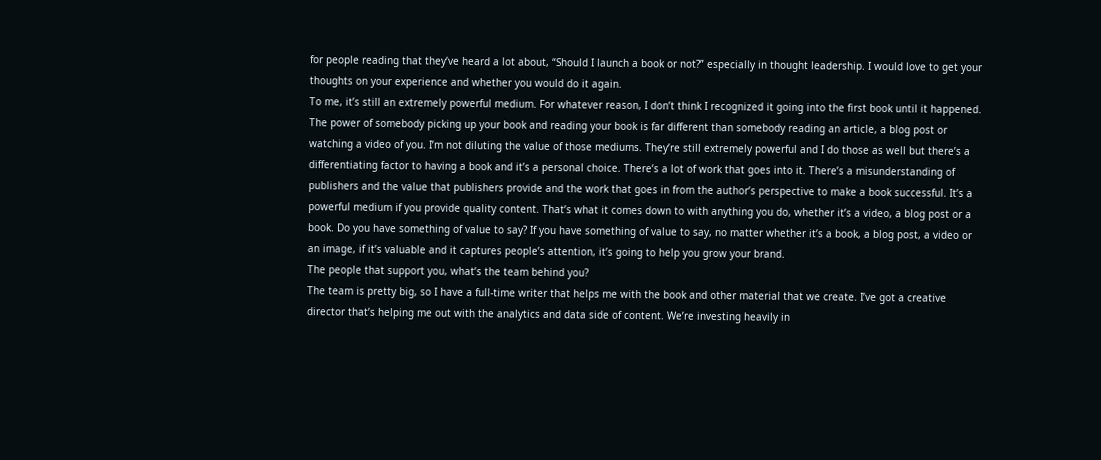for people reading that they’ve heard a lot about, “Should I launch a book or not?” especially in thought leadership. I would love to get your thoughts on your experience and whether you would do it again.
To me, it’s still an extremely powerful medium. For whatever reason, I don’t think I recognized it going into the first book until it happened. The power of somebody picking up your book and reading your book is far different than somebody reading an article, a blog post or watching a video of you. I’m not diluting the value of those mediums. They’re still extremely powerful and I do those as well but there’s a differentiating factor to having a book and it’s a personal choice. There’s a lot of work that goes into it. There’s a misunderstanding of publishers and the value that publishers provide and the work that goes in from the author’s perspective to make a book successful. It’s a powerful medium if you provide quality content. That’s what it comes down to with anything you do, whether it’s a video, a blog post or a book. Do you have something of value to say? If you have something of value to say, no matter whether it’s a book, a blog post, a video or an image, if it’s valuable and it captures people’s attention, it’s going to help you grow your brand.
The people that support you, what’s the team behind you?
The team is pretty big, so I have a full-time writer that helps me with the book and other material that we create. I’ve got a creative director that’s helping me out with the analytics and data side of content. We’re investing heavily in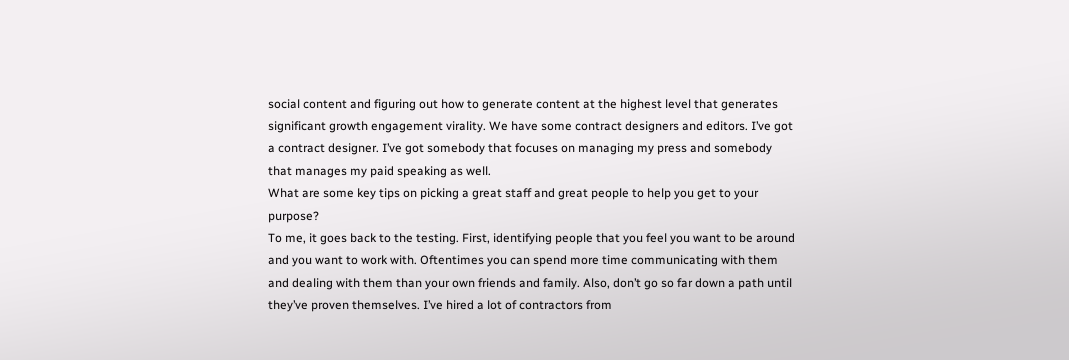social content and figuring out how to generate content at the highest level that generates significant growth engagement virality. We have some contract designers and editors. I’ve got a contract designer. I’ve got somebody that focuses on managing my press and somebody that manages my paid speaking as well.
What are some key tips on picking a great staff and great people to help you get to your purpose?
To me, it goes back to the testing. First, identifying people that you feel you want to be around and you want to work with. Oftentimes you can spend more time communicating with them and dealing with them than your own friends and family. Also, don’t go so far down a path until they’ve proven themselves. I’ve hired a lot of contractors from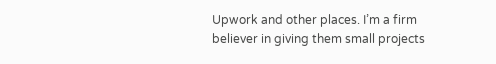Upwork and other places. I’m a firm believer in giving them small projects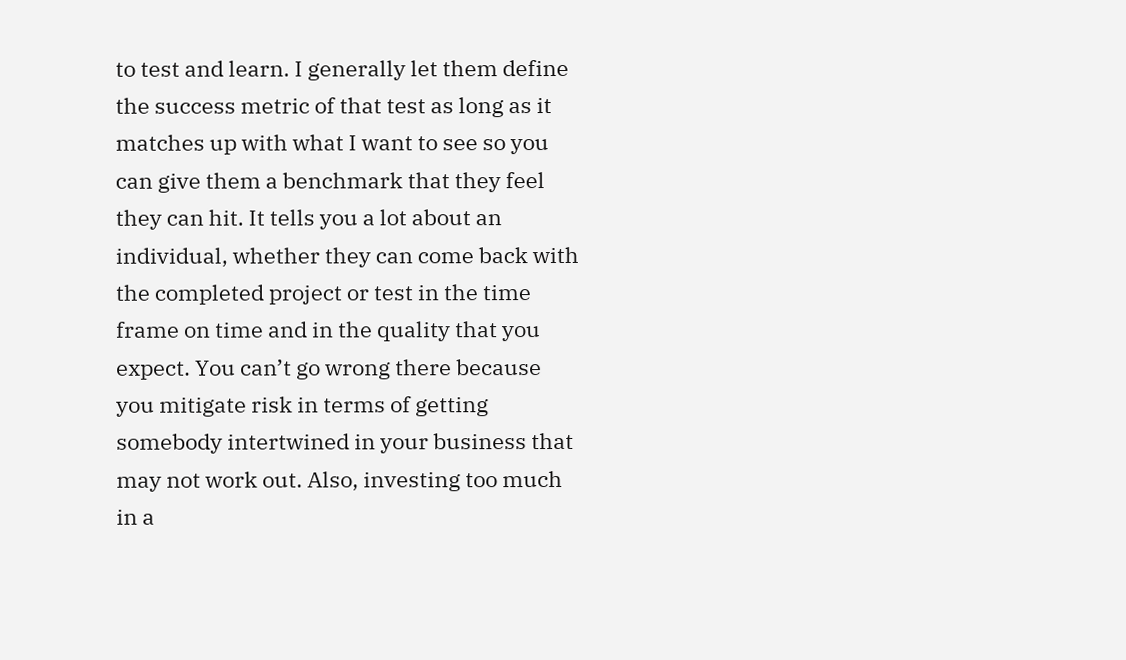to test and learn. I generally let them define the success metric of that test as long as it matches up with what I want to see so you can give them a benchmark that they feel they can hit. It tells you a lot about an individual, whether they can come back with the completed project or test in the time frame on time and in the quality that you expect. You can’t go wrong there because you mitigate risk in terms of getting somebody intertwined in your business that may not work out. Also, investing too much in a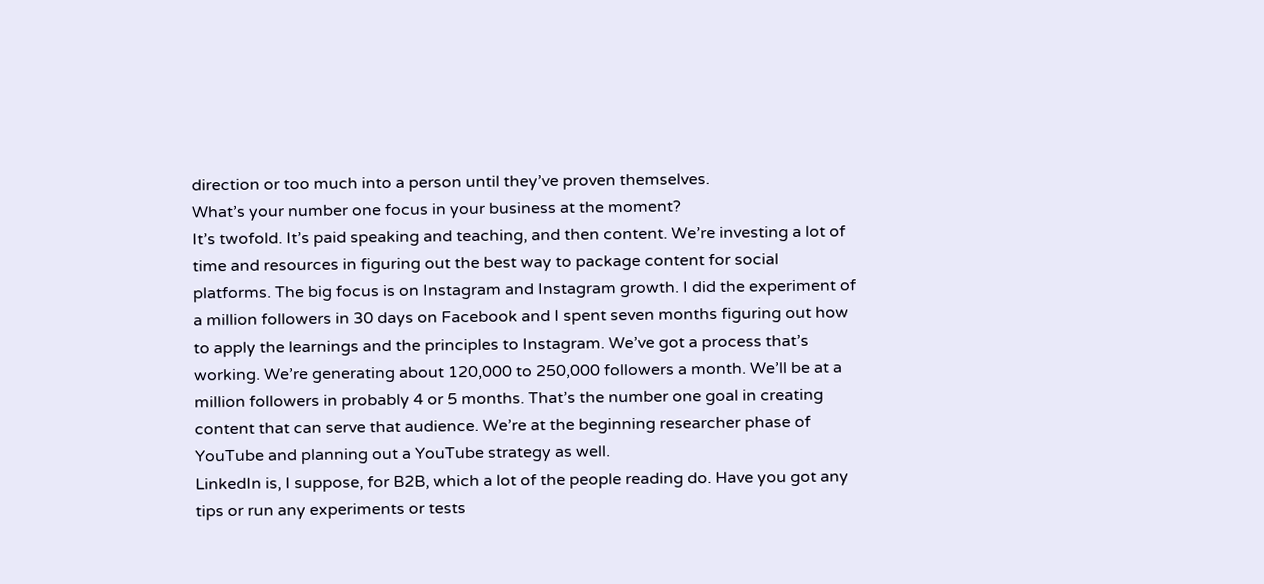direction or too much into a person until they’ve proven themselves.
What’s your number one focus in your business at the moment?
It’s twofold. It’s paid speaking and teaching, and then content. We’re investing a lot of time and resources in figuring out the best way to package content for social platforms. The big focus is on Instagram and Instagram growth. I did the experiment of a million followers in 30 days on Facebook and I spent seven months figuring out how to apply the learnings and the principles to Instagram. We’ve got a process that’s working. We’re generating about 120,000 to 250,000 followers a month. We’ll be at a million followers in probably 4 or 5 months. That’s the number one goal in creating content that can serve that audience. We’re at the beginning researcher phase of YouTube and planning out a YouTube strategy as well.
LinkedIn is, I suppose, for B2B, which a lot of the people reading do. Have you got any tips or run any experiments or tests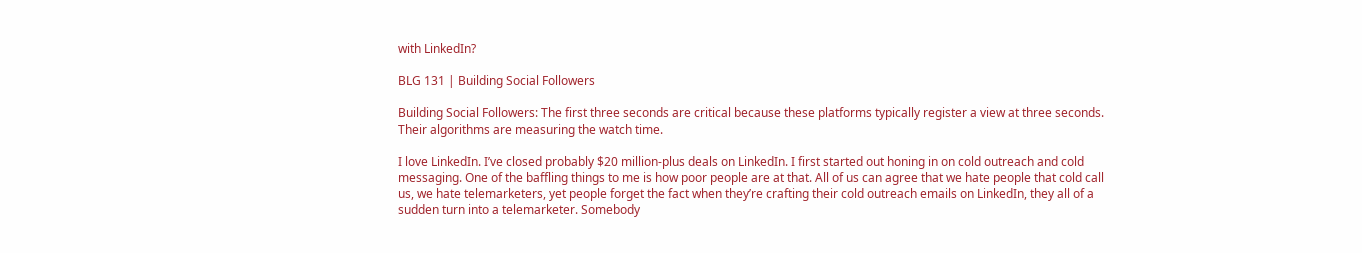with LinkedIn?

BLG 131 | Building Social Followers

Building Social Followers: The first three seconds are critical because these platforms typically register a view at three seconds. Their algorithms are measuring the watch time.

I love LinkedIn. I’ve closed probably $20 million-plus deals on LinkedIn. I first started out honing in on cold outreach and cold messaging. One of the baffling things to me is how poor people are at that. All of us can agree that we hate people that cold call us, we hate telemarketers, yet people forget the fact when they’re crafting their cold outreach emails on LinkedIn, they all of a sudden turn into a telemarketer. Somebody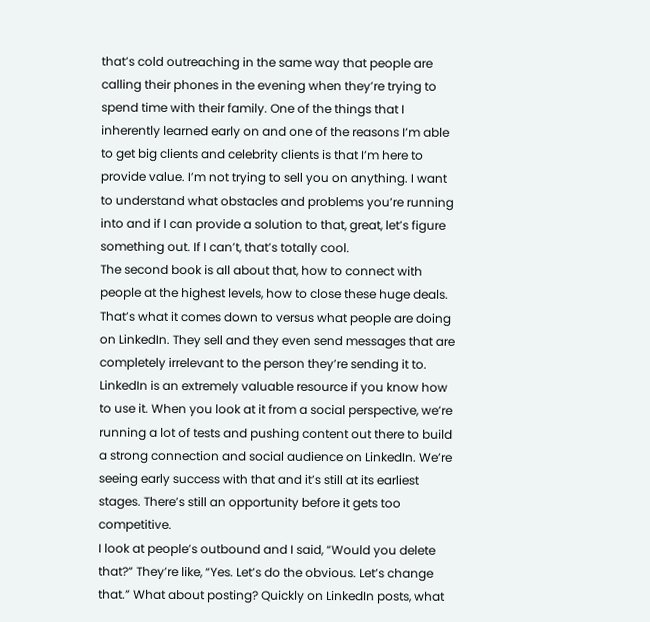that’s cold outreaching in the same way that people are calling their phones in the evening when they’re trying to spend time with their family. One of the things that I inherently learned early on and one of the reasons I’m able to get big clients and celebrity clients is that I’m here to provide value. I’m not trying to sell you on anything. I want to understand what obstacles and problems you’re running into and if I can provide a solution to that, great, let’s figure something out. If I can’t, that’s totally cool.
The second book is all about that, how to connect with people at the highest levels, how to close these huge deals. That’s what it comes down to versus what people are doing on LinkedIn. They sell and they even send messages that are completely irrelevant to the person they’re sending it to. LinkedIn is an extremely valuable resource if you know how to use it. When you look at it from a social perspective, we’re running a lot of tests and pushing content out there to build a strong connection and social audience on LinkedIn. We’re seeing early success with that and it’s still at its earliest stages. There’s still an opportunity before it gets too competitive.
I look at people’s outbound and I said, “Would you delete that?” They’re like, “Yes. Let’s do the obvious. Let’s change that.” What about posting? Quickly on LinkedIn posts, what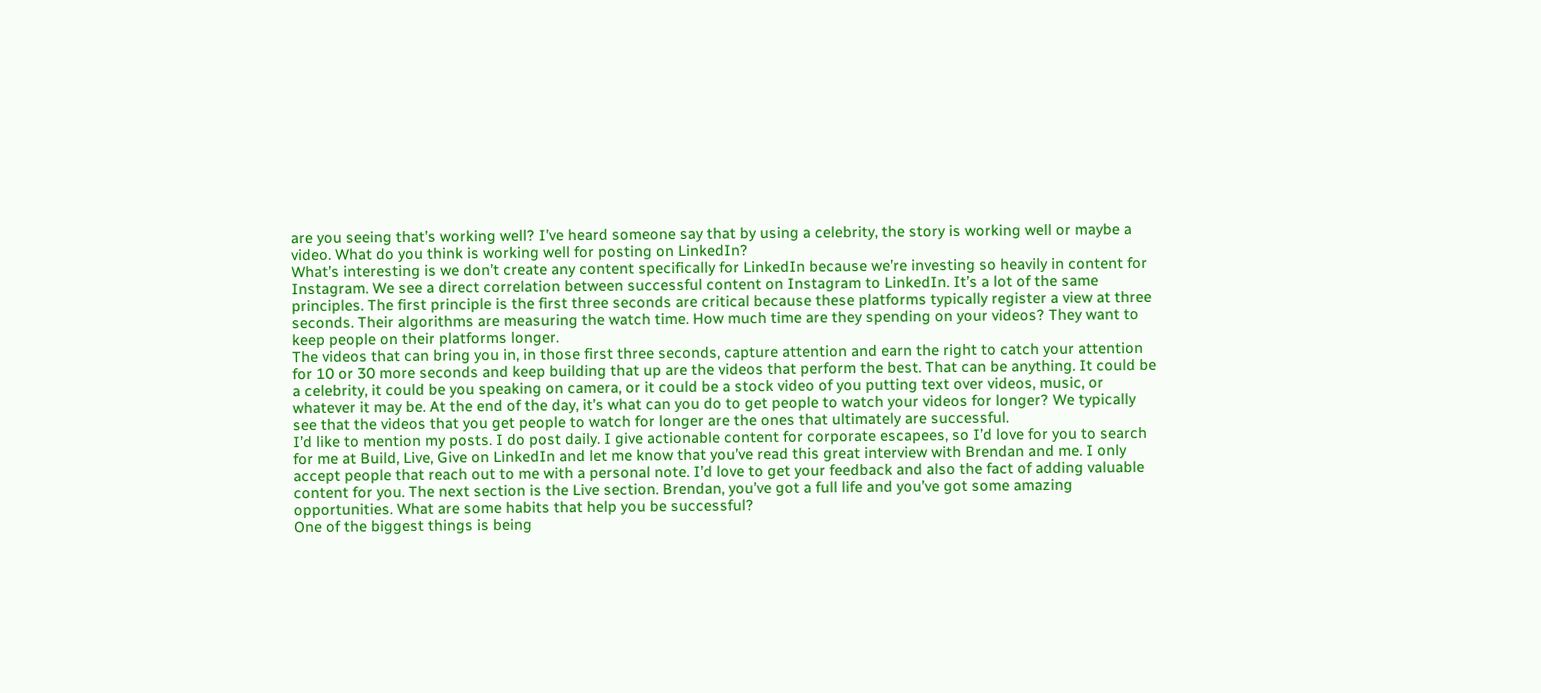are you seeing that’s working well? I’ve heard someone say that by using a celebrity, the story is working well or maybe a video. What do you think is working well for posting on LinkedIn?
What’s interesting is we don’t create any content specifically for LinkedIn because we’re investing so heavily in content for Instagram. We see a direct correlation between successful content on Instagram to LinkedIn. It’s a lot of the same principles. The first principle is the first three seconds are critical because these platforms typically register a view at three seconds. Their algorithms are measuring the watch time. How much time are they spending on your videos? They want to keep people on their platforms longer.
The videos that can bring you in, in those first three seconds, capture attention and earn the right to catch your attention for 10 or 30 more seconds and keep building that up are the videos that perform the best. That can be anything. It could be a celebrity, it could be you speaking on camera, or it could be a stock video of you putting text over videos, music, or whatever it may be. At the end of the day, it’s what can you do to get people to watch your videos for longer? We typically see that the videos that you get people to watch for longer are the ones that ultimately are successful.
I’d like to mention my posts. I do post daily. I give actionable content for corporate escapees, so I’d love for you to search for me at Build, Live, Give on LinkedIn and let me know that you’ve read this great interview with Brendan and me. I only accept people that reach out to me with a personal note. I’d love to get your feedback and also the fact of adding valuable content for you. The next section is the Live section. Brendan, you’ve got a full life and you’ve got some amazing opportunities. What are some habits that help you be successful?
One of the biggest things is being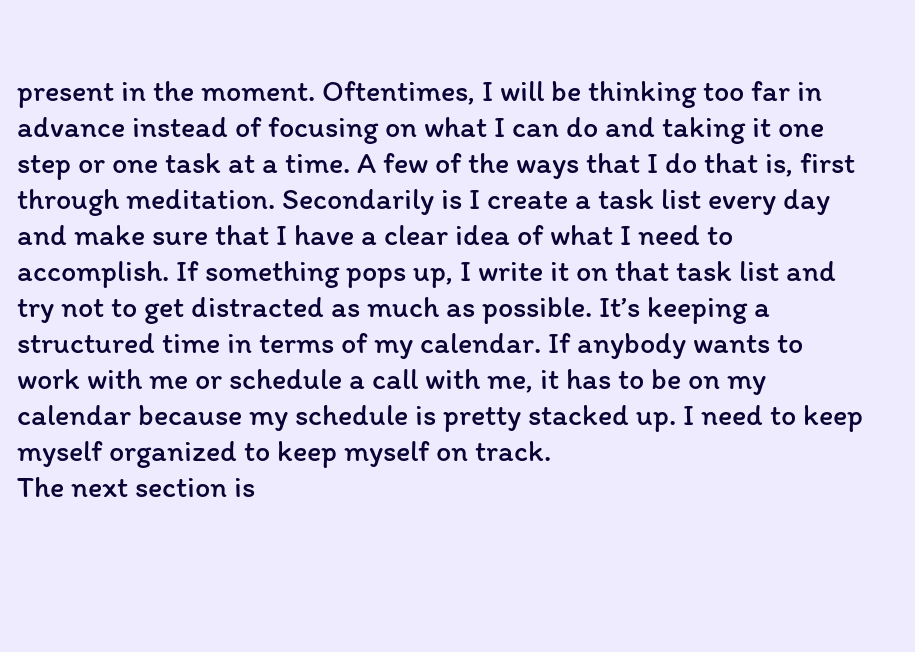present in the moment. Oftentimes, I will be thinking too far in advance instead of focusing on what I can do and taking it one step or one task at a time. A few of the ways that I do that is, first through meditation. Secondarily is I create a task list every day and make sure that I have a clear idea of what I need to accomplish. If something pops up, I write it on that task list and try not to get distracted as much as possible. It’s keeping a structured time in terms of my calendar. If anybody wants to work with me or schedule a call with me, it has to be on my calendar because my schedule is pretty stacked up. I need to keep myself organized to keep myself on track.
The next section is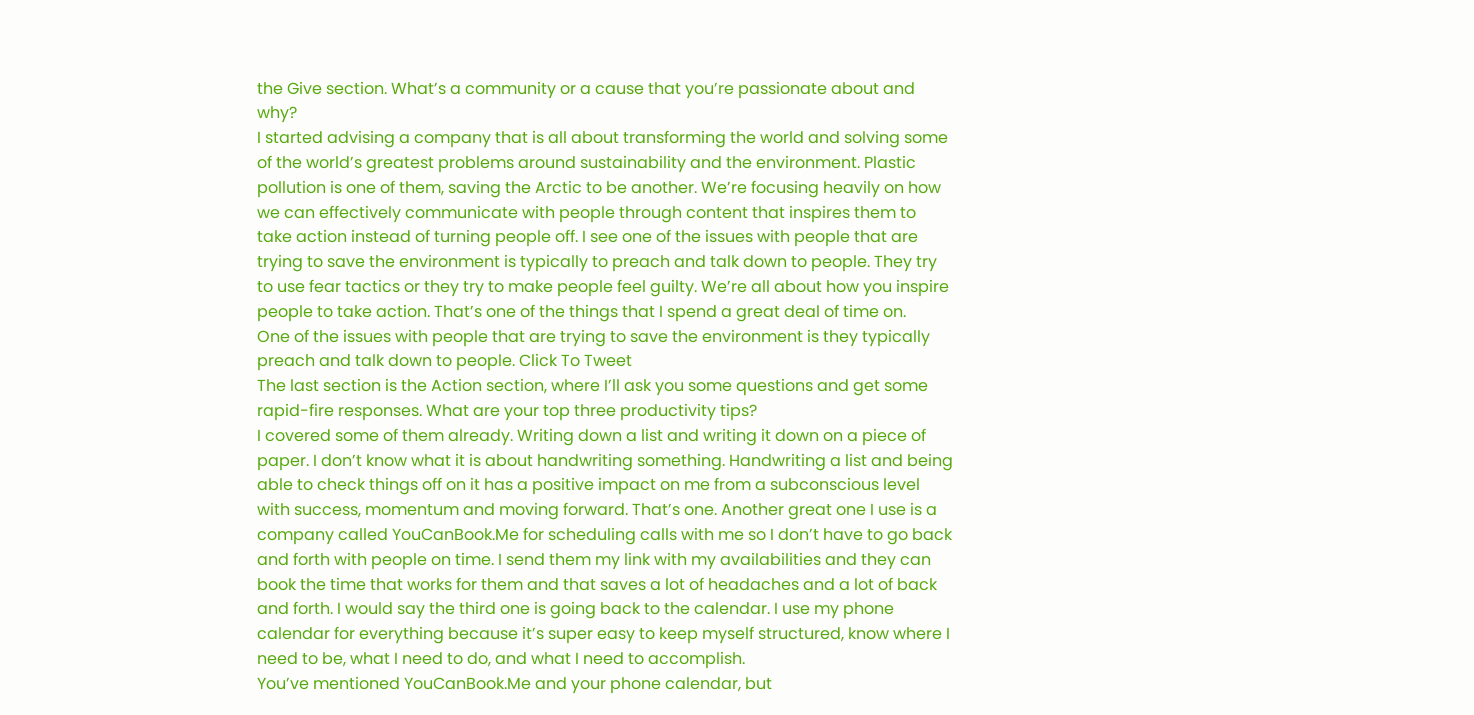the Give section. What’s a community or a cause that you’re passionate about and why?
I started advising a company that is all about transforming the world and solving some of the world’s greatest problems around sustainability and the environment. Plastic pollution is one of them, saving the Arctic to be another. We’re focusing heavily on how we can effectively communicate with people through content that inspires them to take action instead of turning people off. I see one of the issues with people that are trying to save the environment is typically to preach and talk down to people. They try to use fear tactics or they try to make people feel guilty. We’re all about how you inspire people to take action. That’s one of the things that I spend a great deal of time on.
One of the issues with people that are trying to save the environment is they typically preach and talk down to people. Click To Tweet
The last section is the Action section, where I’ll ask you some questions and get some rapid-fire responses. What are your top three productivity tips?
I covered some of them already. Writing down a list and writing it down on a piece of paper. I don’t know what it is about handwriting something. Handwriting a list and being able to check things off on it has a positive impact on me from a subconscious level with success, momentum and moving forward. That’s one. Another great one I use is a company called YouCanBook.Me for scheduling calls with me so I don’t have to go back and forth with people on time. I send them my link with my availabilities and they can book the time that works for them and that saves a lot of headaches and a lot of back and forth. I would say the third one is going back to the calendar. I use my phone calendar for everything because it’s super easy to keep myself structured, know where I need to be, what I need to do, and what I need to accomplish.
You’ve mentioned YouCanBook.Me and your phone calendar, but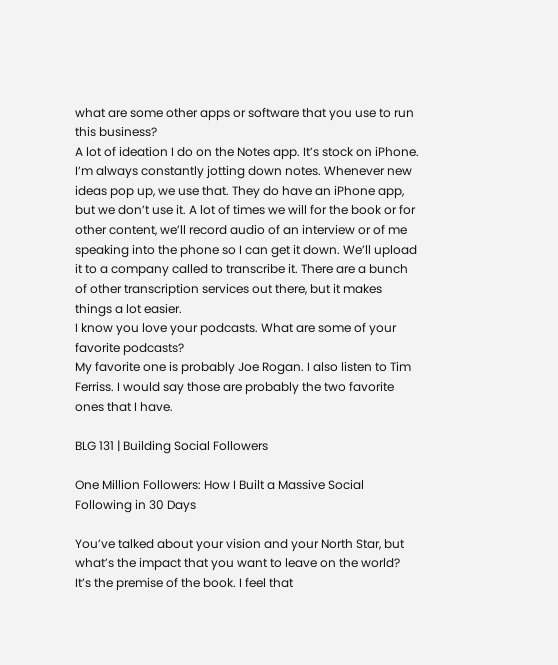what are some other apps or software that you use to run this business?
A lot of ideation I do on the Notes app. It’s stock on iPhone. I’m always constantly jotting down notes. Whenever new ideas pop up, we use that. They do have an iPhone app, but we don’t use it. A lot of times we will for the book or for other content, we’ll record audio of an interview or of me speaking into the phone so I can get it down. We’ll upload it to a company called to transcribe it. There are a bunch of other transcription services out there, but it makes things a lot easier.
I know you love your podcasts. What are some of your favorite podcasts?
My favorite one is probably Joe Rogan. I also listen to Tim Ferriss. I would say those are probably the two favorite ones that I have.

BLG 131 | Building Social Followers

One Million Followers: How I Built a Massive Social Following in 30 Days

You’ve talked about your vision and your North Star, but what’s the impact that you want to leave on the world?
It’s the premise of the book. I feel that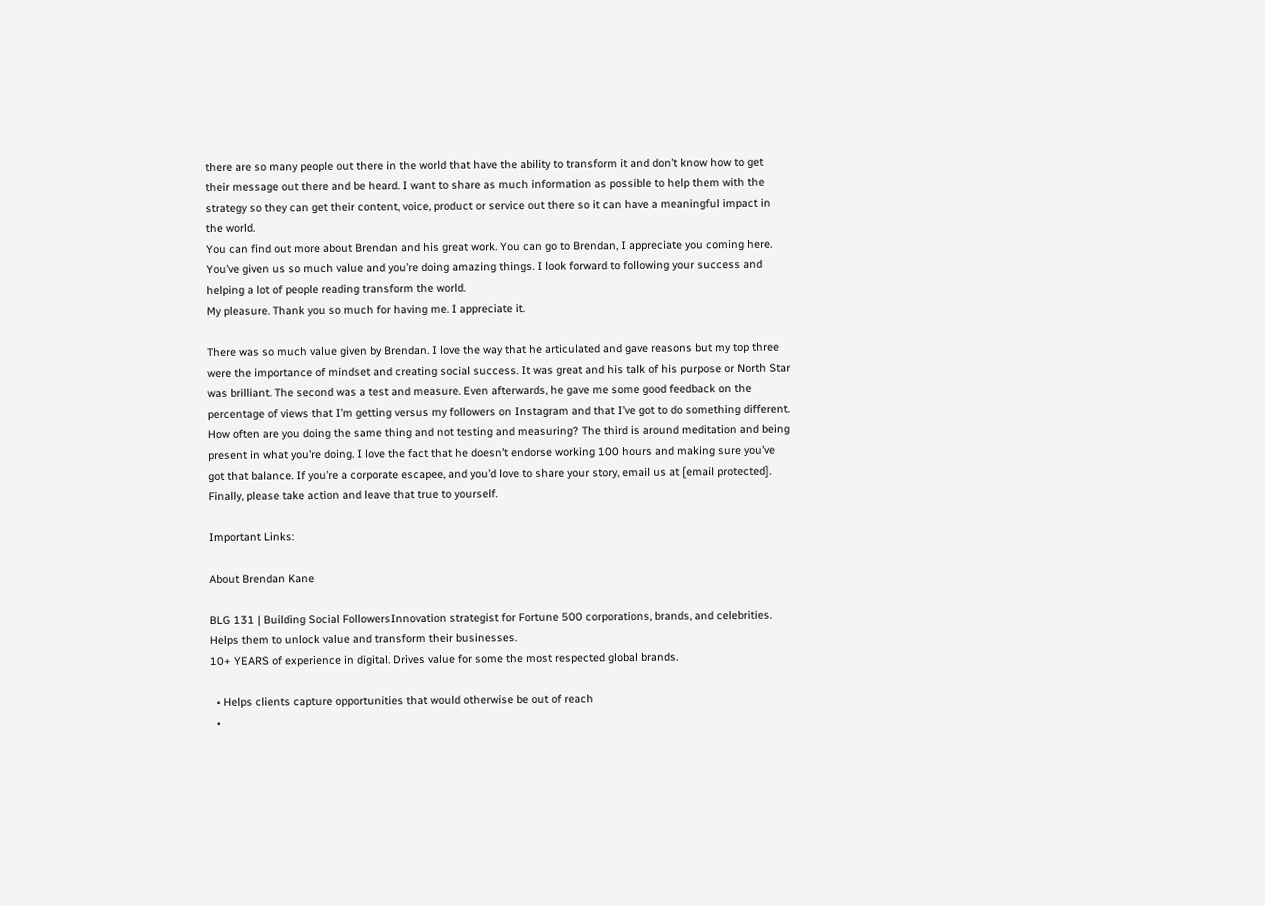there are so many people out there in the world that have the ability to transform it and don’t know how to get their message out there and be heard. I want to share as much information as possible to help them with the strategy so they can get their content, voice, product or service out there so it can have a meaningful impact in the world.
You can find out more about Brendan and his great work. You can go to Brendan, I appreciate you coming here. You’ve given us so much value and you’re doing amazing things. I look forward to following your success and helping a lot of people reading transform the world.
My pleasure. Thank you so much for having me. I appreciate it.

There was so much value given by Brendan. I love the way that he articulated and gave reasons but my top three were the importance of mindset and creating social success. It was great and his talk of his purpose or North Star was brilliant. The second was a test and measure. Even afterwards, he gave me some good feedback on the percentage of views that I’m getting versus my followers on Instagram and that I’ve got to do something different. How often are you doing the same thing and not testing and measuring? The third is around meditation and being present in what you’re doing. I love the fact that he doesn’t endorse working 100 hours and making sure you’ve got that balance. If you’re a corporate escapee, and you’d love to share your story, email us at [email protected]. Finally, please take action and leave that true to yourself.

Important Links:

About Brendan Kane

BLG 131 | Building Social FollowersInnovation strategist for Fortune 500 corporations, brands, and celebrities. Helps them to unlock value and transform their businesses.
10+ YEARS of experience in digital. Drives value for some the most respected global brands.

  • Helps clients capture opportunities that would otherwise be out of reach
  •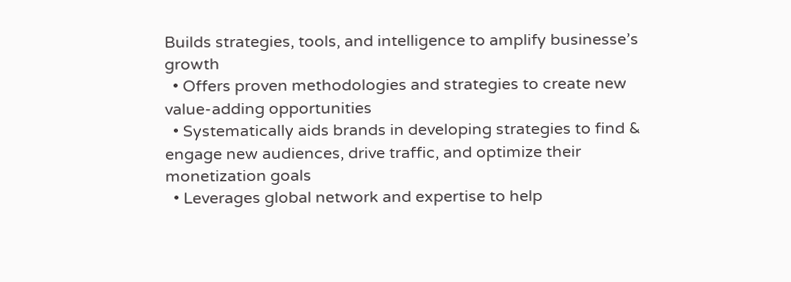Builds strategies, tools, and intelligence to amplify businesse’s growth
  • Offers proven methodologies and strategies to create new value-adding opportunities
  • Systematically aids brands in developing strategies to find & engage new audiences, drive traffic, and optimize their monetization goals
  • Leverages global network and expertise to help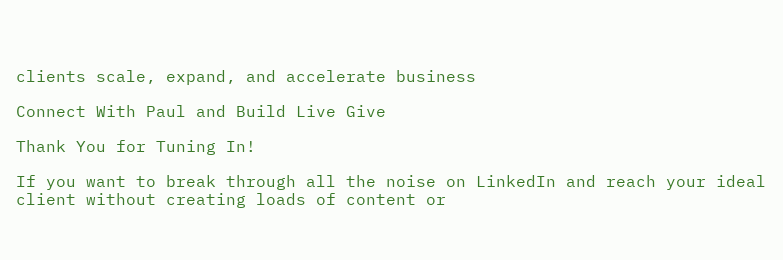clients scale, expand, and accelerate business

Connect With Paul and Build Live Give

Thank You for Tuning In!

If you want to break through all the noise on LinkedIn and reach your ideal client without creating loads of content or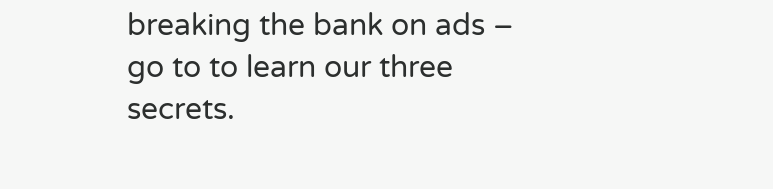breaking the bank on ads – go to to learn our three secrets.